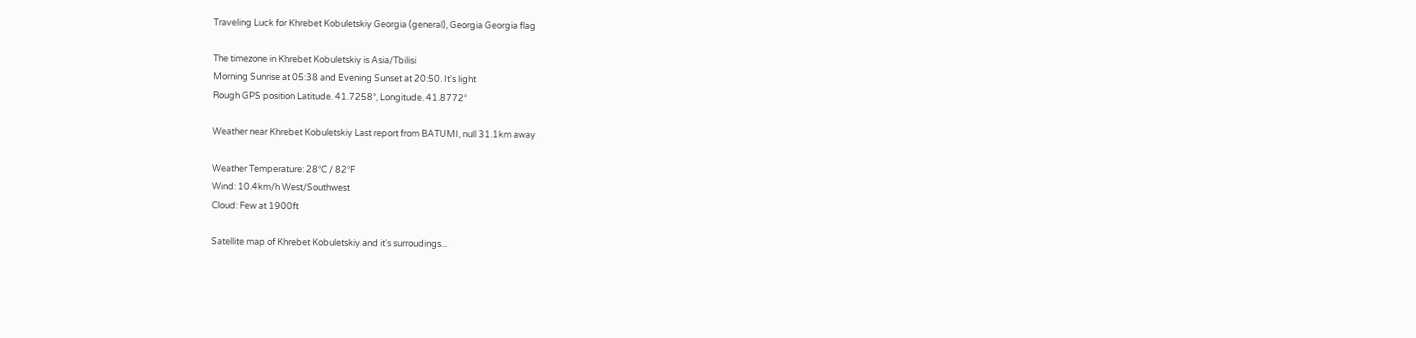Traveling Luck for Khrebet Kobuletskiy Georgia (general), Georgia Georgia flag

The timezone in Khrebet Kobuletskiy is Asia/Tbilisi
Morning Sunrise at 05:38 and Evening Sunset at 20:50. It's light
Rough GPS position Latitude. 41.7258°, Longitude. 41.8772°

Weather near Khrebet Kobuletskiy Last report from BATUMI, null 31.1km away

Weather Temperature: 28°C / 82°F
Wind: 10.4km/h West/Southwest
Cloud: Few at 1900ft

Satellite map of Khrebet Kobuletskiy and it's surroudings...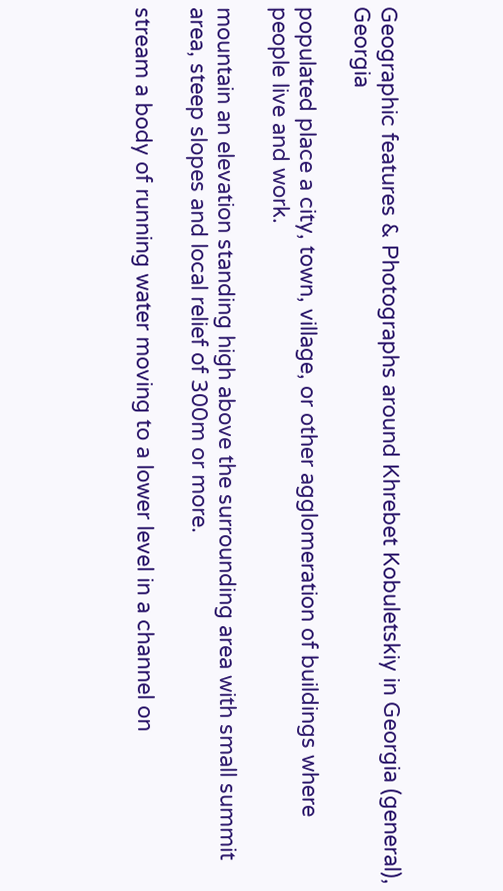Geographic features & Photographs around Khrebet Kobuletskiy in Georgia (general), Georgia

populated place a city, town, village, or other agglomeration of buildings where people live and work.

mountain an elevation standing high above the surrounding area with small summit area, steep slopes and local relief of 300m or more.

stream a body of running water moving to a lower level in a channel on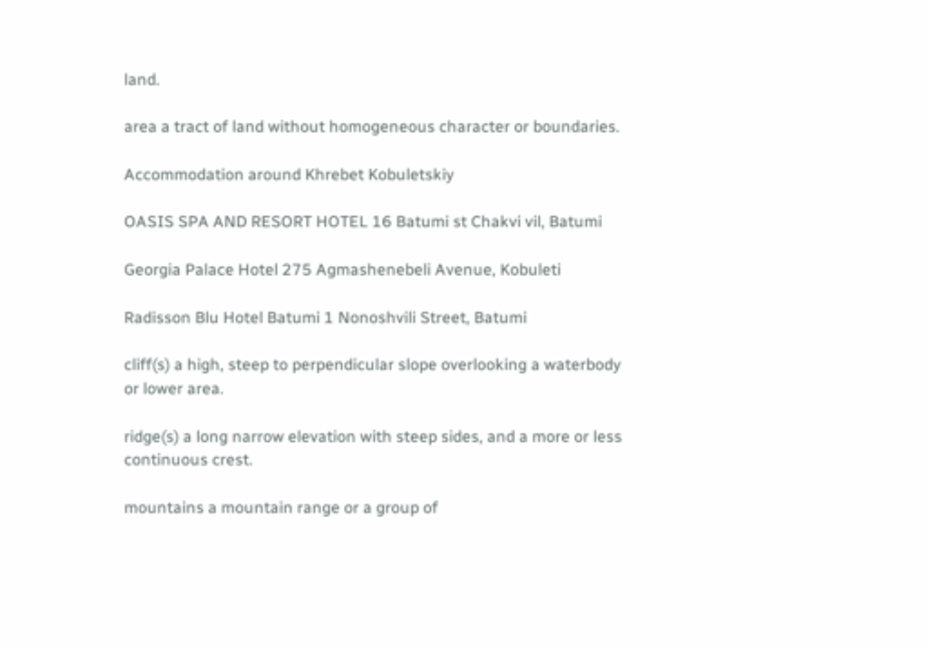land.

area a tract of land without homogeneous character or boundaries.

Accommodation around Khrebet Kobuletskiy

OASIS SPA AND RESORT HOTEL 16 Batumi st Chakvi vil, Batumi

Georgia Palace Hotel 275 Agmashenebeli Avenue, Kobuleti

Radisson Blu Hotel Batumi 1 Nonoshvili Street, Batumi

cliff(s) a high, steep to perpendicular slope overlooking a waterbody or lower area.

ridge(s) a long narrow elevation with steep sides, and a more or less continuous crest.

mountains a mountain range or a group of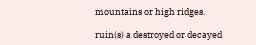mountains or high ridges.

ruin(s) a destroyed or decayed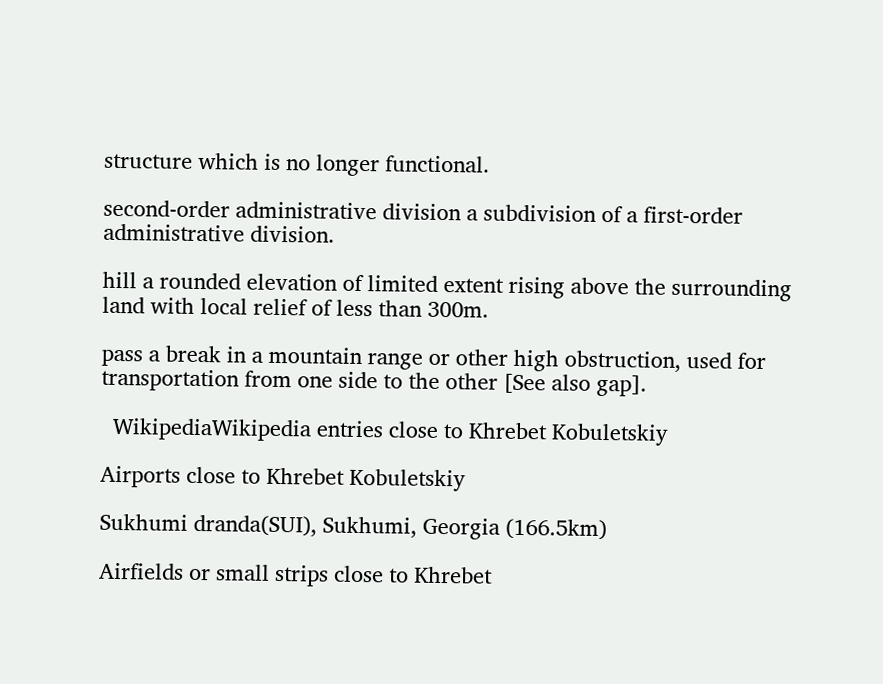structure which is no longer functional.

second-order administrative division a subdivision of a first-order administrative division.

hill a rounded elevation of limited extent rising above the surrounding land with local relief of less than 300m.

pass a break in a mountain range or other high obstruction, used for transportation from one side to the other [See also gap].

  WikipediaWikipedia entries close to Khrebet Kobuletskiy

Airports close to Khrebet Kobuletskiy

Sukhumi dranda(SUI), Sukhumi, Georgia (166.5km)

Airfields or small strips close to Khrebet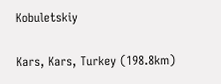Kobuletskiy

Kars, Kars, Turkey (198.8km)